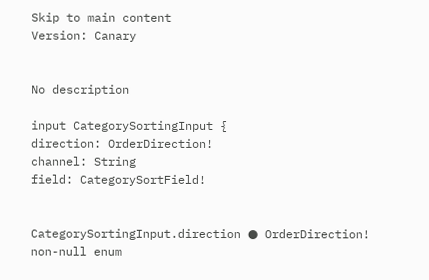Skip to main content
Version: Canary


No description

input CategorySortingInput {
direction: OrderDirection!
channel: String
field: CategorySortField!


CategorySortingInput.direction ● OrderDirection! non-null enum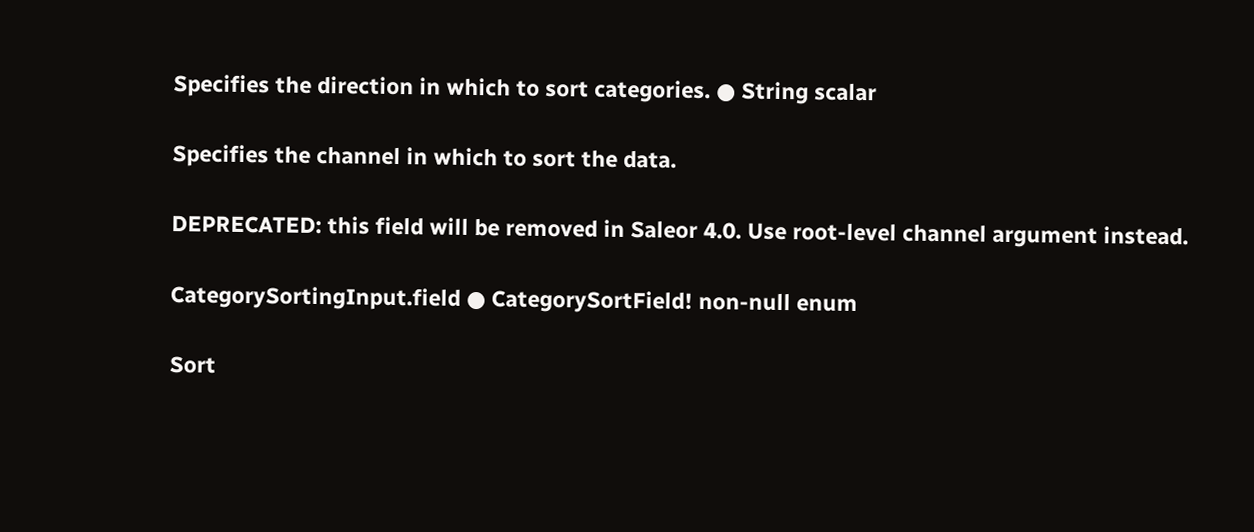Specifies the direction in which to sort categories. ● String scalar

Specifies the channel in which to sort the data.

DEPRECATED: this field will be removed in Saleor 4.0. Use root-level channel argument instead.

CategorySortingInput.field ● CategorySortField! non-null enum

Sort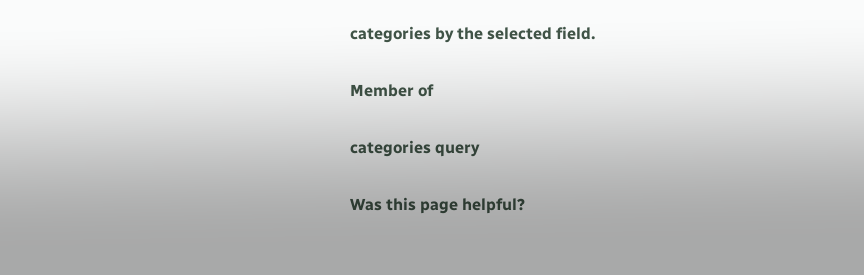categories by the selected field.

Member of

categories query

Was this page helpful?